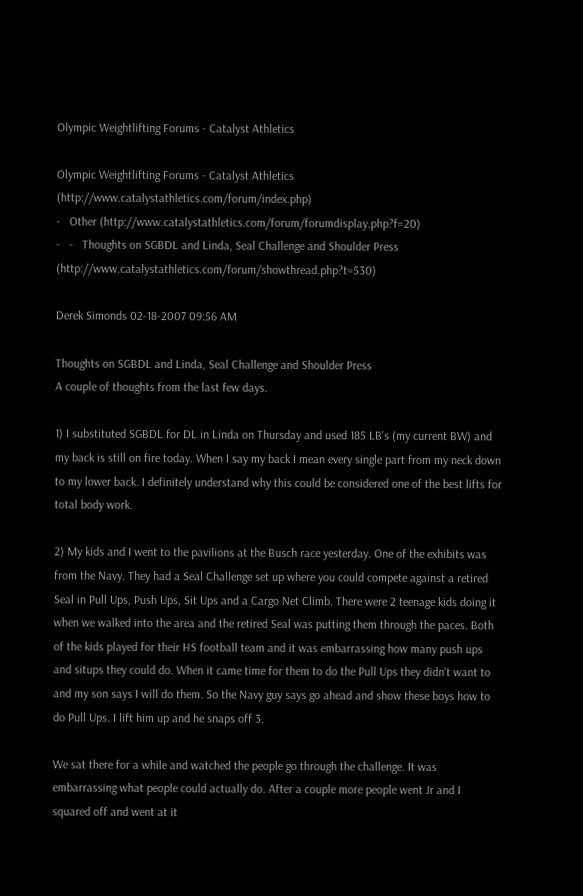Olympic Weightlifting Forums - Catalyst Athletics

Olympic Weightlifting Forums - Catalyst Athletics (http://www.catalystathletics.com/forum/index.php)
-   Other (http://www.catalystathletics.com/forum/forumdisplay.php?f=20)
-   -   Thoughts on SGBDL and Linda, Seal Challenge and Shoulder Press (http://www.catalystathletics.com/forum/showthread.php?t=530)

Derek Simonds 02-18-2007 09:56 AM

Thoughts on SGBDL and Linda, Seal Challenge and Shoulder Press
A couple of thoughts from the last few days.

1) I substituted SGBDL for DL in Linda on Thursday and used 185 LB's (my current BW) and my back is still on fire today. When I say my back I mean every single part from my neck down to my lower back. I definitely understand why this could be considered one of the best lifts for total body work.

2) My kids and I went to the pavilions at the Busch race yesterday. One of the exhibits was from the Navy. They had a Seal Challenge set up where you could compete against a retired Seal in Pull Ups, Push Ups, Sit Ups and a Cargo Net Climb. There were 2 teenage kids doing it when we walked into the area and the retired Seal was putting them through the paces. Both of the kids played for their HS football team and it was embarrassing how many push ups and situps they could do. When it came time for them to do the Pull Ups they didn't want to and my son says I will do them. So the Navy guy says go ahead and show these boys how to do Pull Ups. I lift him up and he snaps off 3.

We sat there for a while and watched the people go through the challenge. It was embarrassing what people could actually do. After a couple more people went Jr and I squared off and went at it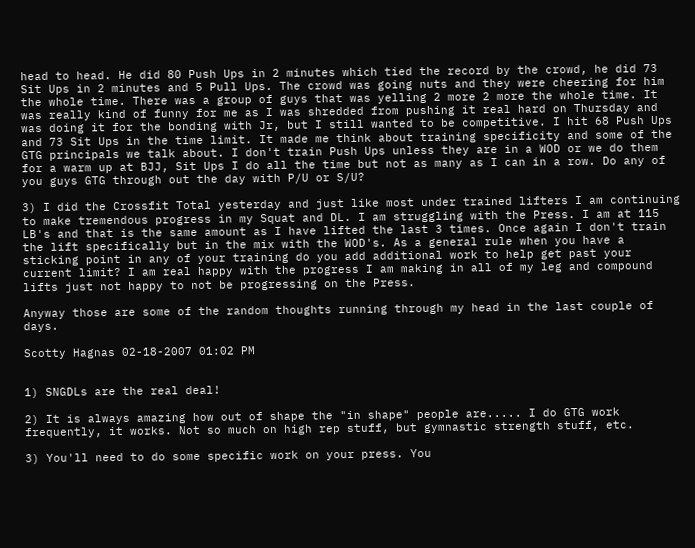head to head. He did 80 Push Ups in 2 minutes which tied the record by the crowd, he did 73 Sit Ups in 2 minutes and 5 Pull Ups. The crowd was going nuts and they were cheering for him the whole time. There was a group of guys that was yelling 2 more 2 more the whole time. It was really kind of funny for me as I was shredded from pushing it real hard on Thursday and was doing it for the bonding with Jr, but I still wanted to be competitive. I hit 68 Push Ups and 73 Sit Ups in the time limit. It made me think about training specificity and some of the GTG principals we talk about. I don't train Push Ups unless they are in a WOD or we do them for a warm up at BJJ, Sit Ups I do all the time but not as many as I can in a row. Do any of you guys GTG through out the day with P/U or S/U?

3) I did the Crossfit Total yesterday and just like most under trained lifters I am continuing to make tremendous progress in my Squat and DL. I am struggling with the Press. I am at 115 LB's and that is the same amount as I have lifted the last 3 times. Once again I don't train the lift specifically but in the mix with the WOD's. As a general rule when you have a sticking point in any of your training do you add additional work to help get past your current limit? I am real happy with the progress I am making in all of my leg and compound lifts just not happy to not be progressing on the Press.

Anyway those are some of the random thoughts running through my head in the last couple of days.

Scotty Hagnas 02-18-2007 01:02 PM


1) SNGDLs are the real deal!

2) It is always amazing how out of shape the "in shape" people are..... I do GTG work frequently, it works. Not so much on high rep stuff, but gymnastic strength stuff, etc.

3) You'll need to do some specific work on your press. You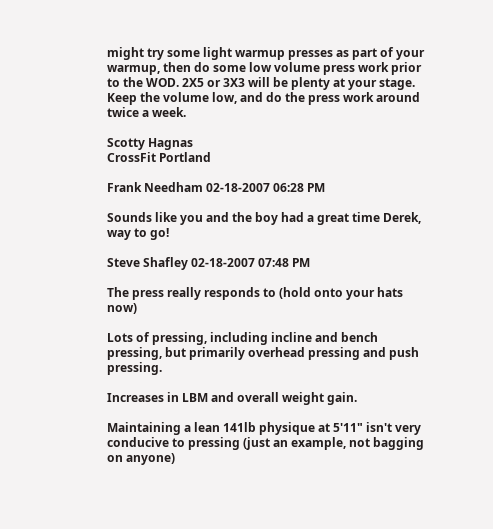might try some light warmup presses as part of your warmup, then do some low volume press work prior to the WOD. 2X5 or 3X3 will be plenty at your stage. Keep the volume low, and do the press work around twice a week.

Scotty Hagnas
CrossFit Portland

Frank Needham 02-18-2007 06:28 PM

Sounds like you and the boy had a great time Derek, way to go!

Steve Shafley 02-18-2007 07:48 PM

The press really responds to (hold onto your hats now)

Lots of pressing, including incline and bench pressing, but primarily overhead pressing and push pressing.

Increases in LBM and overall weight gain.

Maintaining a lean 141lb physique at 5'11" isn't very conducive to pressing (just an example, not bagging on anyone)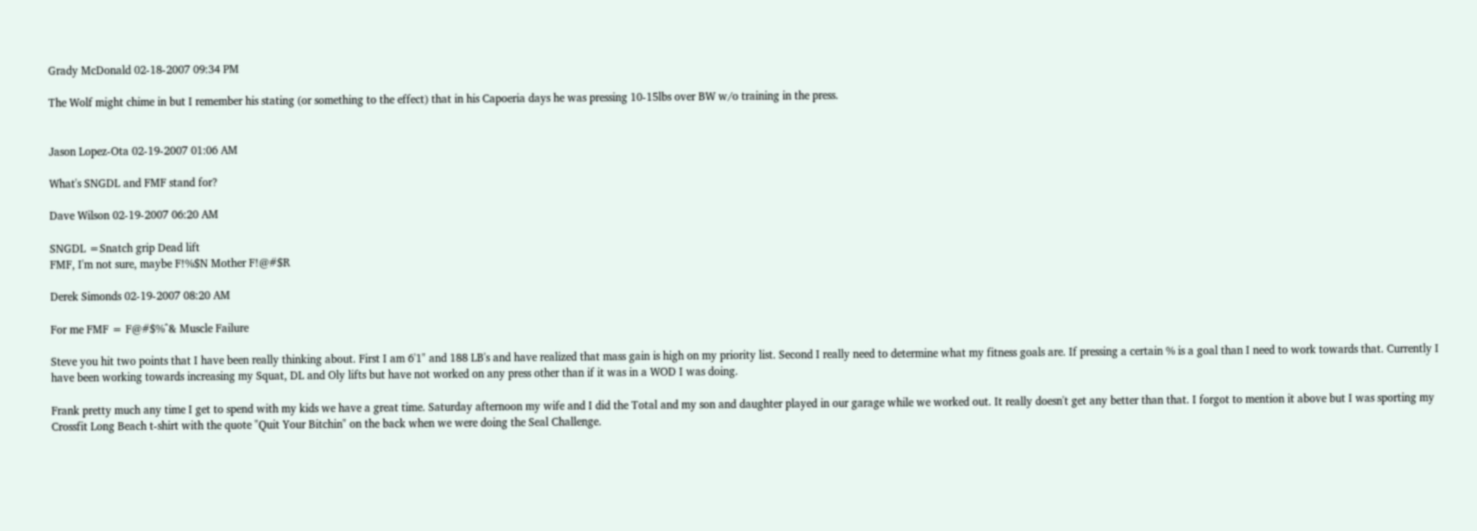Grady McDonald 02-18-2007 09:34 PM

The Wolf might chime in but I remember his stating (or something to the effect) that in his Capoeria days he was pressing 10-15lbs over BW w/o training in the press.


Jason Lopez-Ota 02-19-2007 01:06 AM

What's SNGDL and FMF stand for?

Dave Wilson 02-19-2007 06:20 AM

SNGDL =Snatch grip Dead lift
FMF, I'm not sure, maybe F!%$N Mother F!@#$R

Derek Simonds 02-19-2007 08:20 AM

For me FMF = F@#$%^& Muscle Failure

Steve you hit two points that I have been really thinking about. First I am 6'1" and 188 LB's and have realized that mass gain is high on my priority list. Second I really need to determine what my fitness goals are. If pressing a certain % is a goal than I need to work towards that. Currently I have been working towards increasing my Squat, DL and Oly lifts but have not worked on any press other than if it was in a WOD I was doing.

Frank pretty much any time I get to spend with my kids we have a great time. Saturday afternoon my wife and I did the Total and my son and daughter played in our garage while we worked out. It really doesn't get any better than that. I forgot to mention it above but I was sporting my Crossfit Long Beach t-shirt with the quote "Quit Your Bitchin" on the back when we were doing the Seal Challenge.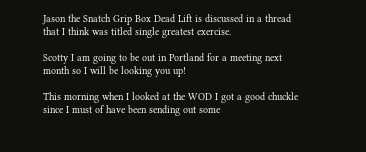Jason the Snatch Grip Box Dead Lift is discussed in a thread that I think was titled single greatest exercise.

Scotty I am going to be out in Portland for a meeting next month so I will be looking you up!

This morning when I looked at the WOD I got a good chuckle since I must of have been sending out some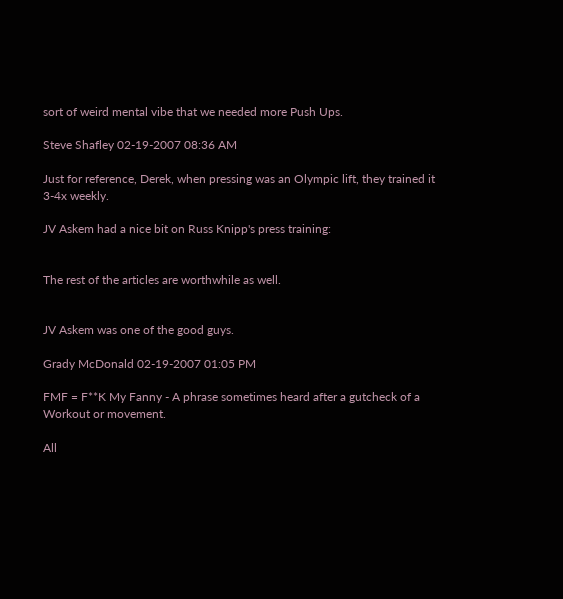sort of weird mental vibe that we needed more Push Ups.

Steve Shafley 02-19-2007 08:36 AM

Just for reference, Derek, when pressing was an Olympic lift, they trained it 3-4x weekly.

JV Askem had a nice bit on Russ Knipp's press training:


The rest of the articles are worthwhile as well.


JV Askem was one of the good guys.

Grady McDonald 02-19-2007 01:05 PM

FMF = F**K My Fanny - A phrase sometimes heard after a gutcheck of a Workout or movement.

All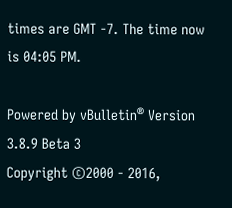times are GMT -7. The time now is 04:05 PM.

Powered by vBulletin® Version 3.8.9 Beta 3
Copyright ©2000 - 2016,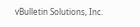vBulletin Solutions, Inc.